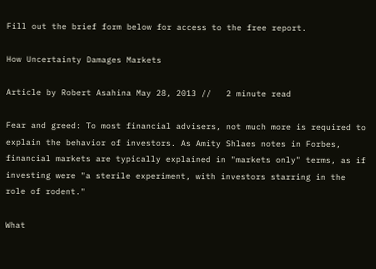Fill out the brief form below for access to the free report.

How Uncertainty Damages Markets

Article by Robert Asahina May 28, 2013 //   2 minute read

Fear and greed: To most financial advisers, not much more is required to explain the behavior of investors. As Amity Shlaes notes in Forbes, financial markets are typically explained in "markets only" terms, as if investing were "a sterile experiment, with investors starring in the role of rodent."

What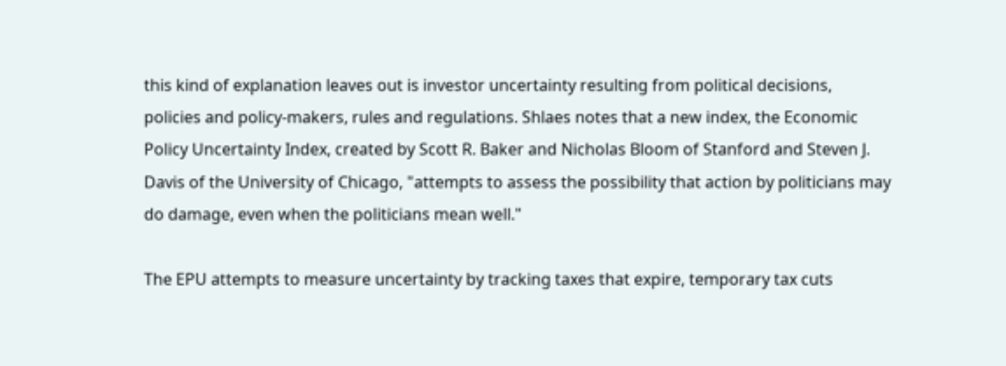this kind of explanation leaves out is investor uncertainty resulting from political decisions, policies and policy-makers, rules and regulations. Shlaes notes that a new index, the Economic Policy Uncertainty Index, created by Scott R. Baker and Nicholas Bloom of Stanford and Steven J. Davis of the University of Chicago, "attempts to assess the possibility that action by politicians may do damage, even when the politicians mean well."

The EPU attempts to measure uncertainty by tracking taxes that expire, temporary tax cuts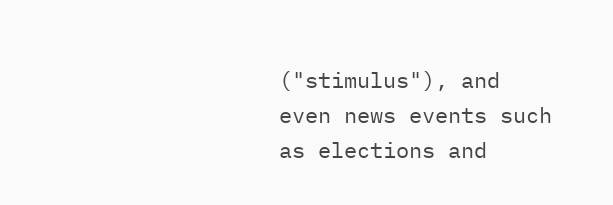("stimulus"), and even news events such as elections and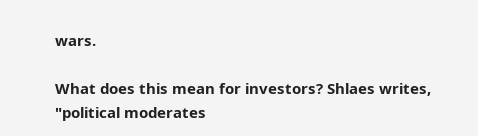wars.

What does this mean for investors? Shlaes writes, "political moderates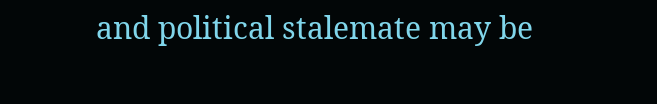and political stalemate may be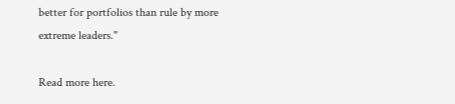better for portfolios than rule by more extreme leaders."

Read more here.